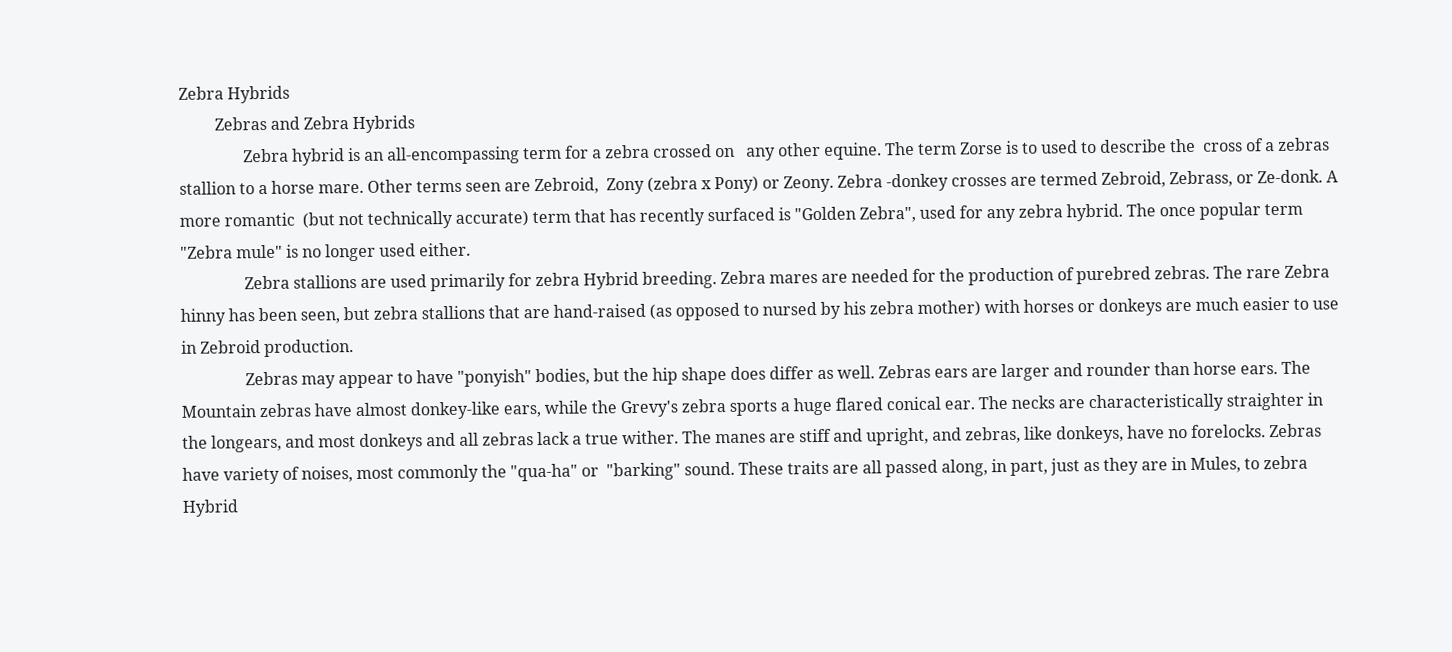Zebra Hybrids
         Zebras and Zebra Hybrids
                Zebra hybrid is an all-encompassing term for a zebra crossed on   any other equine. The term Zorse is to used to describe the  cross of a zebras stallion to a horse mare. Other terms seen are Zebroid,  Zony (zebra x Pony) or Zeony. Zebra -donkey crosses are termed Zebroid, Zebrass, or Ze-donk. A more romantic  (but not technically accurate) term that has recently surfaced is "Golden Zebra", used for any zebra hybrid. The once popular term "Zebra mule" is no longer used either.
                Zebra stallions are used primarily for zebra Hybrid breeding. Zebra mares are needed for the production of purebred zebras. The rare Zebra hinny has been seen, but zebra stallions that are hand-raised (as opposed to nursed by his zebra mother) with horses or donkeys are much easier to use in Zebroid production.
                Zebras may appear to have "ponyish" bodies, but the hip shape does differ as well. Zebras ears are larger and rounder than horse ears. The Mountain zebras have almost donkey-like ears, while the Grevy's zebra sports a huge flared conical ear. The necks are characteristically straighter in the longears, and most donkeys and all zebras lack a true wither. The manes are stiff and upright, and zebras, like donkeys, have no forelocks. Zebras have variety of noises, most commonly the "qua-ha" or  "barking" sound. These traits are all passed along, in part, just as they are in Mules, to zebra Hybrid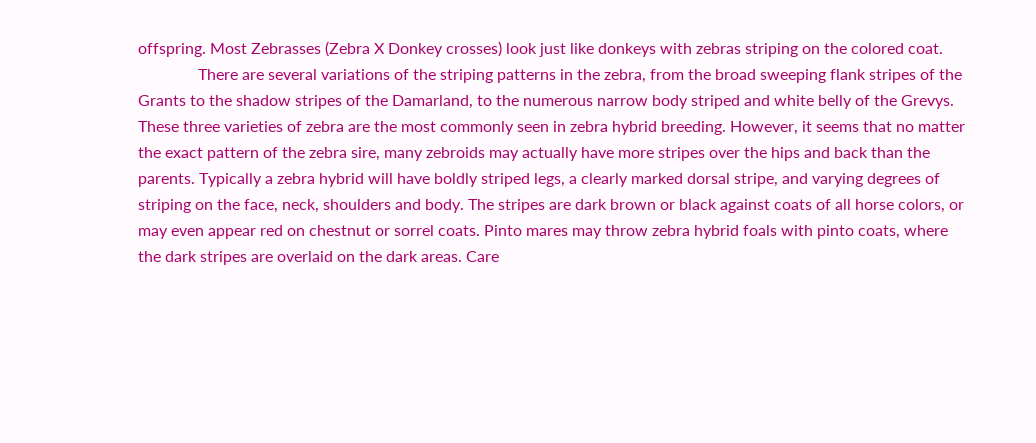offspring. Most Zebrasses (Zebra X Donkey crosses) look just like donkeys with zebras striping on the colored coat.
               There are several variations of the striping patterns in the zebra, from the broad sweeping flank stripes of the Grants to the shadow stripes of the Damarland, to the numerous narrow body striped and white belly of the Grevys. These three varieties of zebra are the most commonly seen in zebra hybrid breeding. However, it seems that no matter the exact pattern of the zebra sire, many zebroids may actually have more stripes over the hips and back than the parents. Typically a zebra hybrid will have boldly striped legs, a clearly marked dorsal stripe, and varying degrees of striping on the face, neck, shoulders and body. The stripes are dark brown or black against coats of all horse colors, or may even appear red on chestnut or sorrel coats. Pinto mares may throw zebra hybrid foals with pinto coats, where the dark stripes are overlaid on the dark areas. Care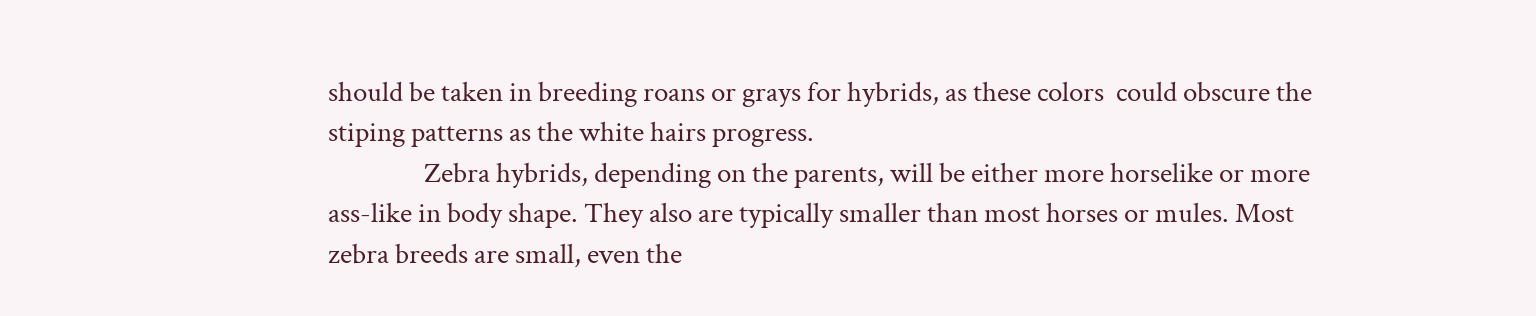should be taken in breeding roans or grays for hybrids, as these colors  could obscure the stiping patterns as the white hairs progress.
                Zebra hybrids, depending on the parents, will be either more horselike or more ass-like in body shape. They also are typically smaller than most horses or mules. Most zebra breeds are small, even the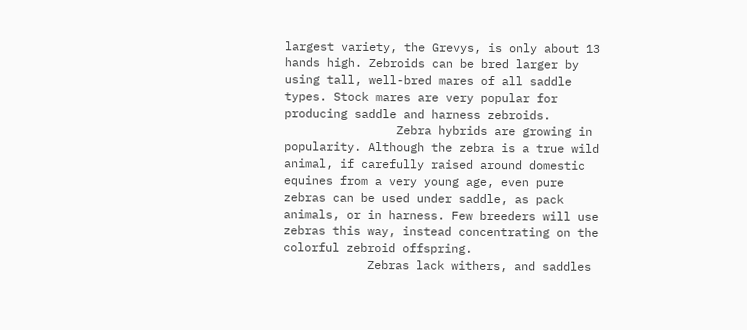largest variety, the Grevys, is only about 13 hands high. Zebroids can be bred larger by using tall, well-bred mares of all saddle types. Stock mares are very popular for producing saddle and harness zebroids.
                Zebra hybrids are growing in popularity. Although the zebra is a true wild animal, if carefully raised around domestic equines from a very young age, even pure zebras can be used under saddle, as pack animals, or in harness. Few breeders will use zebras this way, instead concentrating on the colorful zebroid offspring.
            Zebras lack withers, and saddles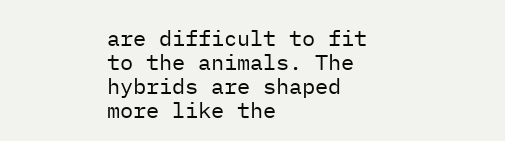are difficult to fit to the animals. The hybrids are shaped more like the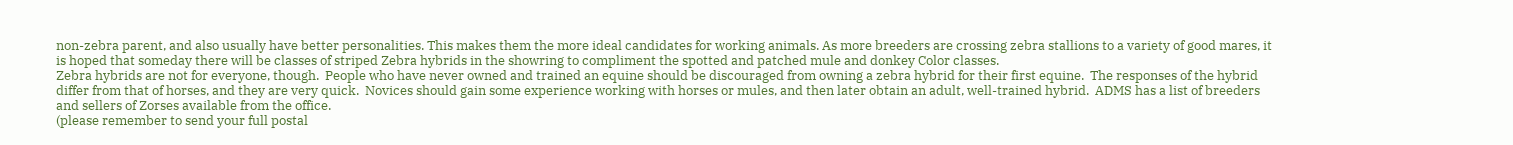non-zebra parent, and also usually have better personalities. This makes them the more ideal candidates for working animals. As more breeders are crossing zebra stallions to a variety of good mares, it is hoped that someday there will be classes of striped Zebra hybrids in the showring to compliment the spotted and patched mule and donkey Color classes.
Zebra hybrids are not for everyone, though.  People who have never owned and trained an equine should be discouraged from owning a zebra hybrid for their first equine.  The responses of the hybrid differ from that of horses, and they are very quick.  Novices should gain some experience working with horses or mules, and then later obtain an adult, well-trained hybrid.  ADMS has a list of breeders and sellers of Zorses available from the office.
(please remember to send your full postal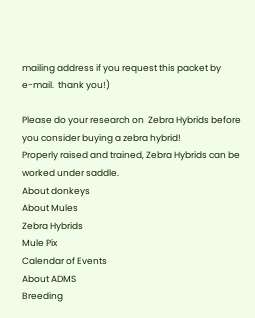mailing address if you request this packet by
e-mail.  thank you!)

Please do your research on  Zebra Hybrids before you consider buying a zebra hybrid!
Properly raised and trained, Zebra Hybrids can be worked under saddle.
About donkeys
About Mules
Zebra Hybrids
Mule Pix
Calendar of Events
About ADMS
Breeding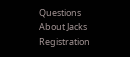Questions
About Jacks
Registration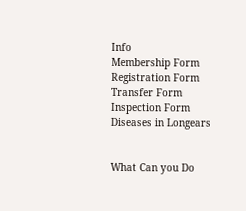Info
Membership Form
Registration Form
Transfer Form
Inspection Form
Diseases in Longears


What Can you Do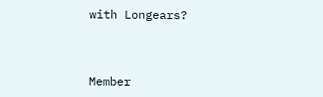with Longears?



Member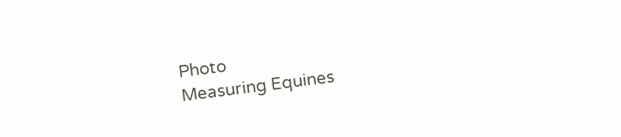Photo
Measuring Equines